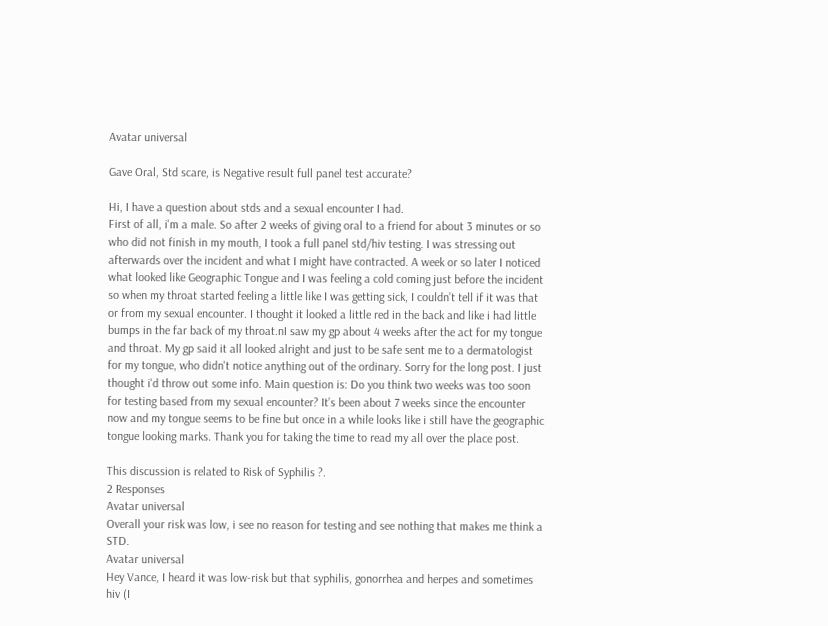Avatar universal

Gave Oral, Std scare, is Negative result full panel test accurate?

Hi, I have a question about stds and a sexual encounter I had.
First of all, i'm a male. So after 2 weeks of giving oral to a friend for about 3 minutes or so who did not finish in my mouth, I took a full panel std/hiv testing. I was stressing out afterwards over the incident and what I might have contracted. A week or so later I noticed what looked like Geographic Tongue and I was feeling a cold coming just before the incident so when my throat started feeling a little like I was getting sick, I couldn’t tell if it was that or from my sexual encounter. I thought it looked a little red in the back and like i had little bumps in the far back of my throat.nI saw my gp about 4 weeks after the act for my tongue and throat. My gp said it all looked alright and just to be safe sent me to a dermatologist for my tongue, who didn't notice anything out of the ordinary. Sorry for the long post. I just thought i'd throw out some info. Main question is: Do you think two weeks was too soon for testing based from my sexual encounter? It’s been about 7 weeks since the encounter now and my tongue seems to be fine but once in a while looks like i still have the geographic tongue looking marks. Thank you for taking the time to read my all over the place post.

This discussion is related to Risk of Syphilis ?.
2 Responses
Avatar universal
Overall your risk was low, i see no reason for testing and see nothing that makes me think a STD.
Avatar universal
Hey Vance, I heard it was low-risk but that syphilis, gonorrhea and herpes and sometimes hiv (I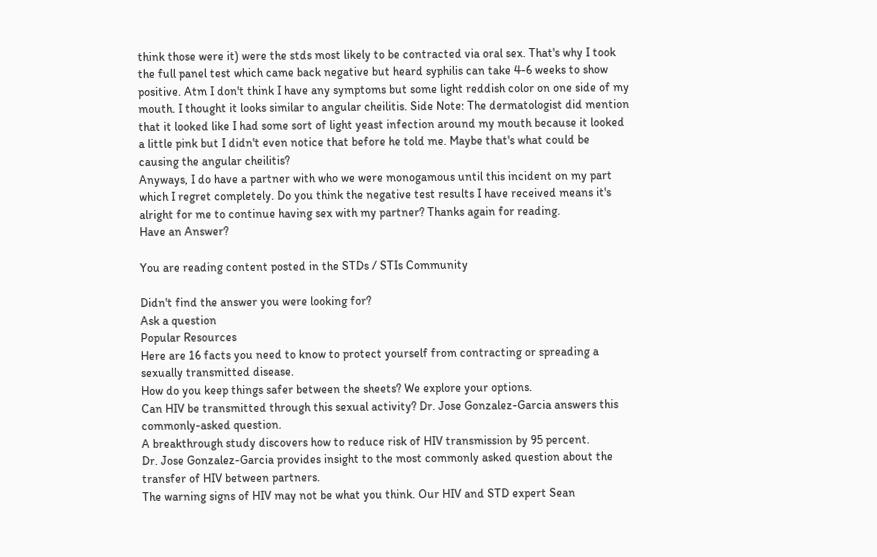think those were it) were the stds most likely to be contracted via oral sex. That's why I took the full panel test which came back negative but heard syphilis can take 4-6 weeks to show positive. Atm I don't think I have any symptoms but some light reddish color on one side of my mouth. I thought it looks similar to angular cheilitis. Side Note: The dermatologist did mention that it looked like I had some sort of light yeast infection around my mouth because it looked a little pink but I didn't even notice that before he told me. Maybe that's what could be causing the angular cheilitis?
Anyways, I do have a partner with who we were monogamous until this incident on my part which I regret completely. Do you think the negative test results I have received means it's alright for me to continue having sex with my partner? Thanks again for reading.
Have an Answer?

You are reading content posted in the STDs / STIs Community

Didn't find the answer you were looking for?
Ask a question
Popular Resources
Here are 16 facts you need to know to protect yourself from contracting or spreading a sexually transmitted disease.
How do you keep things safer between the sheets? We explore your options.
Can HIV be transmitted through this sexual activity? Dr. Jose Gonzalez-Garcia answers this commonly-asked question.
A breakthrough study discovers how to reduce risk of HIV transmission by 95 percent.
Dr. Jose Gonzalez-Garcia provides insight to the most commonly asked question about the transfer of HIV between partners.
The warning signs of HIV may not be what you think. Our HIV and STD expert Sean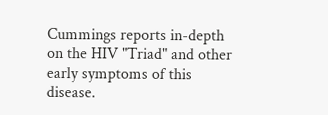Cummings reports in-depth on the HIV "Triad" and other early symptoms of this disease.